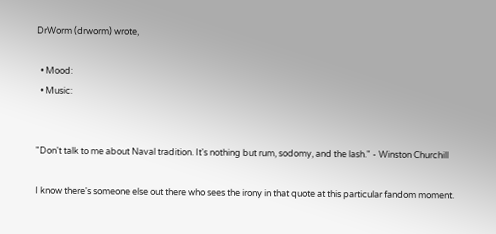DrWorm (drworm) wrote,

  • Mood:
  • Music:


"Don't talk to me about Naval tradition. It's nothing but rum, sodomy, and the lash." - Winston Churchill

I know there's someone else out there who sees the irony in that quote at this particular fandom moment.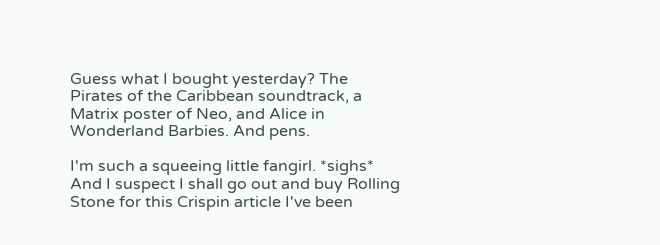Guess what I bought yesterday? The Pirates of the Caribbean soundtrack, a Matrix poster of Neo, and Alice in Wonderland Barbies. And pens.

I'm such a squeeing little fangirl. *sighs* And I suspect I shall go out and buy Rolling Stone for this Crispin article I've been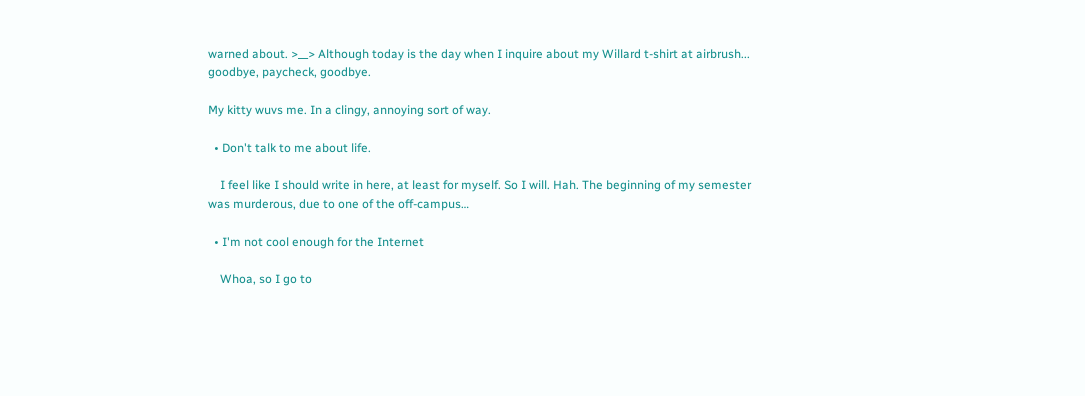warned about. >__> Although today is the day when I inquire about my Willard t-shirt at airbrush... goodbye, paycheck, goodbye.

My kitty wuvs me. In a clingy, annoying sort of way.

  • Don't talk to me about life.

    I feel like I should write in here, at least for myself. So I will. Hah. The beginning of my semester was murderous, due to one of the off-campus…

  • I'm not cool enough for the Internet

    Whoa, so I go to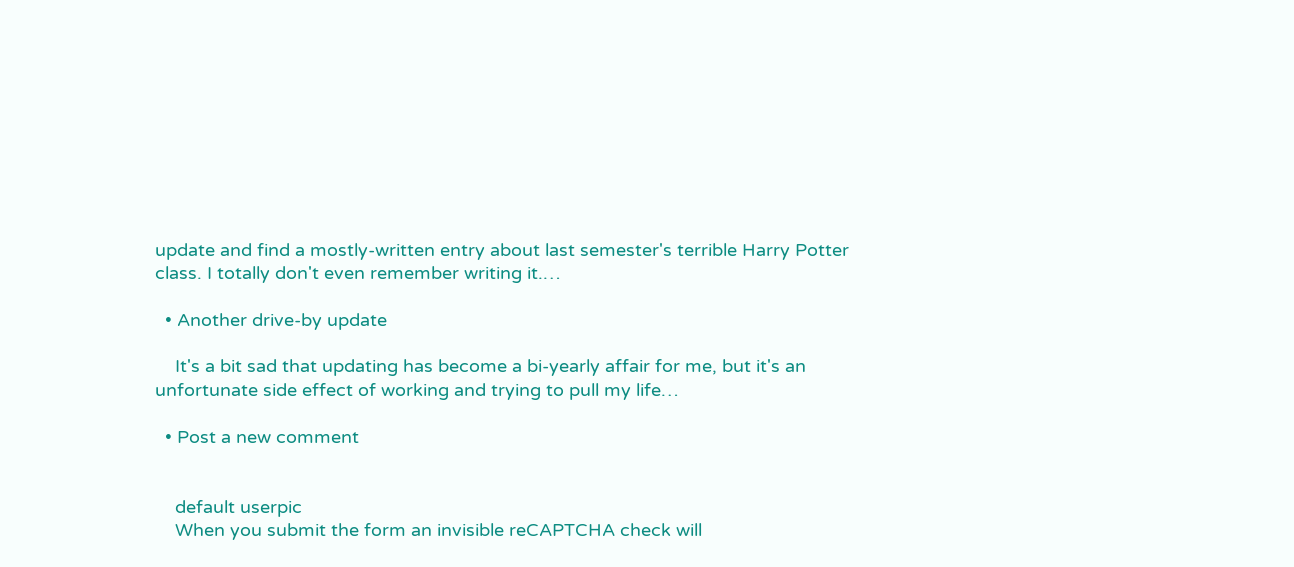update and find a mostly-written entry about last semester's terrible Harry Potter class. I totally don't even remember writing it.…

  • Another drive-by update

    It's a bit sad that updating has become a bi-yearly affair for me, but it's an unfortunate side effect of working and trying to pull my life…

  • Post a new comment


    default userpic
    When you submit the form an invisible reCAPTCHA check will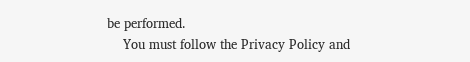be performed.
    You must follow the Privacy Policy and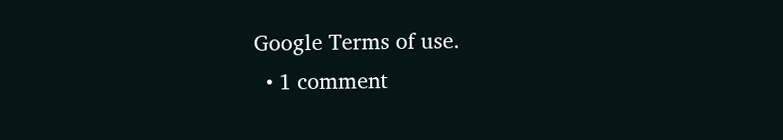Google Terms of use.
  • 1 comment